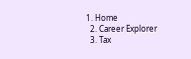1. Home
  2. Career Explorer
  3. Tax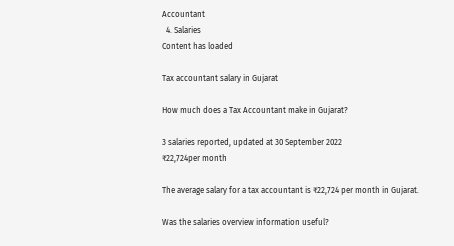Accountant
  4. Salaries
Content has loaded

Tax accountant salary in Gujarat

How much does a Tax Accountant make in Gujarat?

3 salaries reported, updated at 30 September 2022
₹22,724per month

The average salary for a tax accountant is ₹22,724 per month in Gujarat.

Was the salaries overview information useful?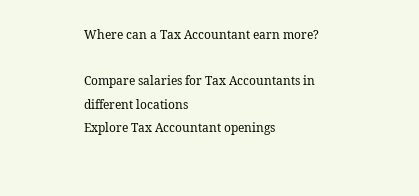Where can a Tax Accountant earn more?

Compare salaries for Tax Accountants in different locations
Explore Tax Accountant openings